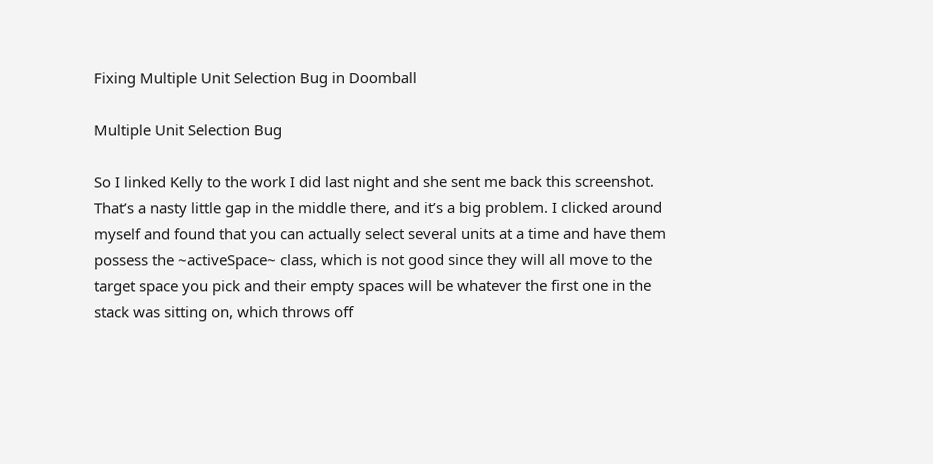Fixing Multiple Unit Selection Bug in Doomball

Multiple Unit Selection Bug

So I linked Kelly to the work I did last night and she sent me back this screenshot. That’s a nasty little gap in the middle there, and it’s a big problem. I clicked around myself and found that you can actually select several units at a time and have them possess the ~activeSpace~ class, which is not good since they will all move to the target space you pick and their empty spaces will be whatever the first one in the stack was sitting on, which throws off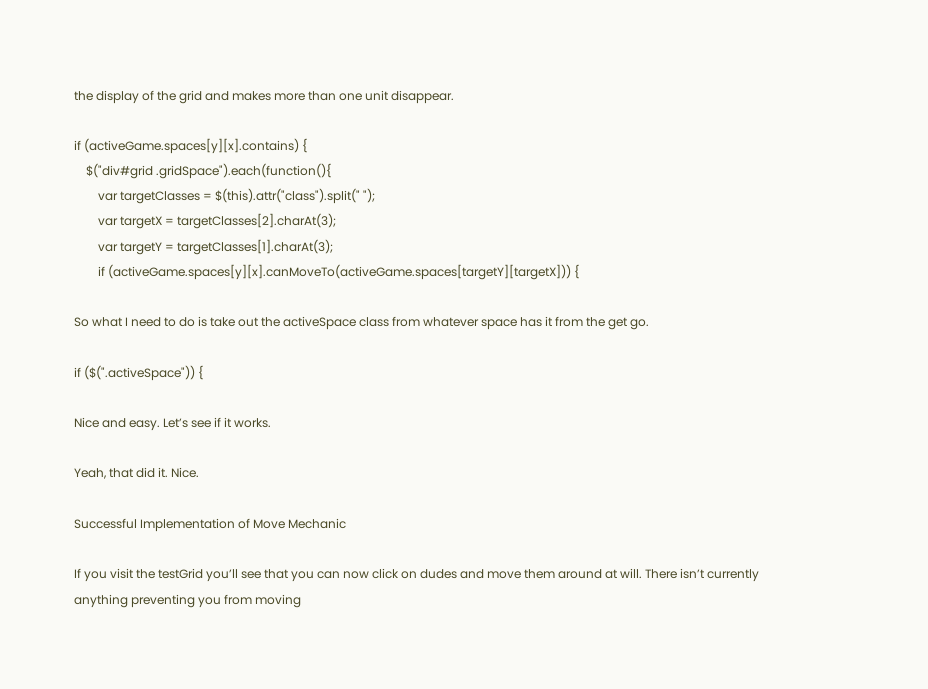the display of the grid and makes more than one unit disappear.

if (activeGame.spaces[y][x].contains) {
    $("div#grid .gridSpace").each(function(){
        var targetClasses = $(this).attr("class").split(" ");
        var targetX = targetClasses[2].charAt(3);
        var targetY = targetClasses[1].charAt(3);
        if (activeGame.spaces[y][x].canMoveTo(activeGame.spaces[targetY][targetX])) {

So what I need to do is take out the activeSpace class from whatever space has it from the get go.

if ($(".activeSpace")) {

Nice and easy. Let’s see if it works.

Yeah, that did it. Nice.

Successful Implementation of Move Mechanic

If you visit the testGrid you’ll see that you can now click on dudes and move them around at will. There isn’t currently anything preventing you from moving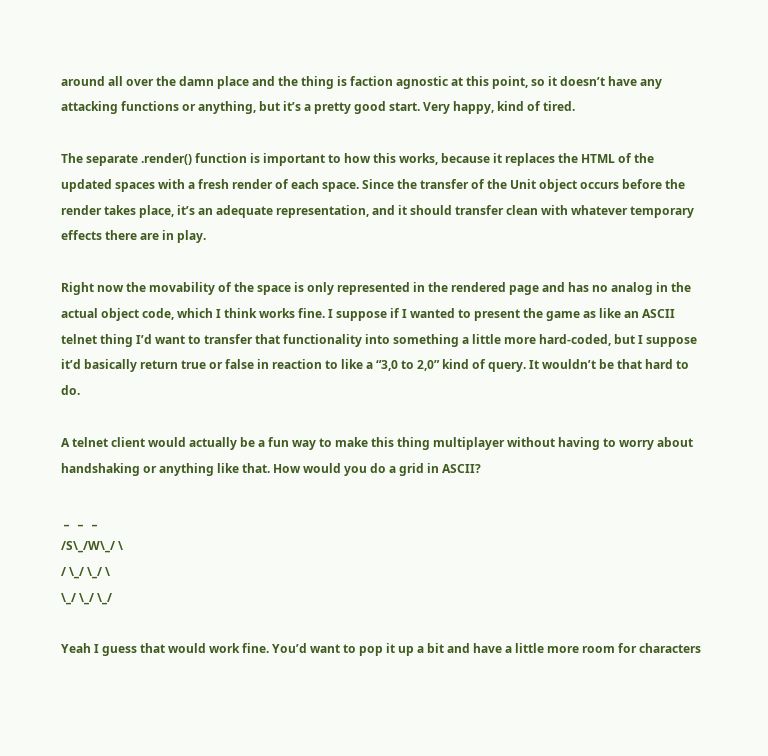around all over the damn place and the thing is faction agnostic at this point, so it doesn’t have any attacking functions or anything, but it’s a pretty good start. Very happy, kind of tired.

The separate .render() function is important to how this works, because it replaces the HTML of the updated spaces with a fresh render of each space. Since the transfer of the Unit object occurs before the render takes place, it’s an adequate representation, and it should transfer clean with whatever temporary effects there are in play.

Right now the movability of the space is only represented in the rendered page and has no analog in the actual object code, which I think works fine. I suppose if I wanted to present the game as like an ASCII telnet thing I’d want to transfer that functionality into something a little more hard-coded, but I suppose it’d basically return true or false in reaction to like a “3,0 to 2,0” kind of query. It wouldn’t be that hard to do.

A telnet client would actually be a fun way to make this thing multiplayer without having to worry about handshaking or anything like that. How would you do a grid in ASCII?

 _   _   _
/S\_/W\_/ \
/ \_/ \_/ \
\_/ \_/ \_/

Yeah I guess that would work fine. You’d want to pop it up a bit and have a little more room for characters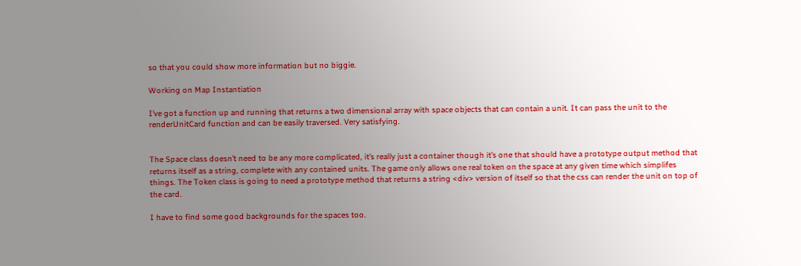so that you could show more information but no biggie.

Working on Map Instantiation

I’ve got a function up and running that returns a two dimensional array with space objects that can contain a unit. It can pass the unit to the renderUnitCard function and can be easily traversed. Very satisfying.


The Space class doesn’t need to be any more complicated, it’s really just a container though it’s one that should have a prototype output method that returns itself as a string, complete with any contained units. The game only allows one real token on the space at any given time which simplifes things. The Token class is going to need a prototype method that returns a string <div> version of itself so that the css can render the unit on top of the card.

I have to find some good backgrounds for the spaces too.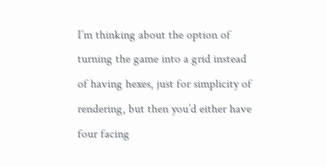I’m thinking about the option of turning the game into a grid instead of having hexes, just for simplicity of rendering, but then you’d either have four facing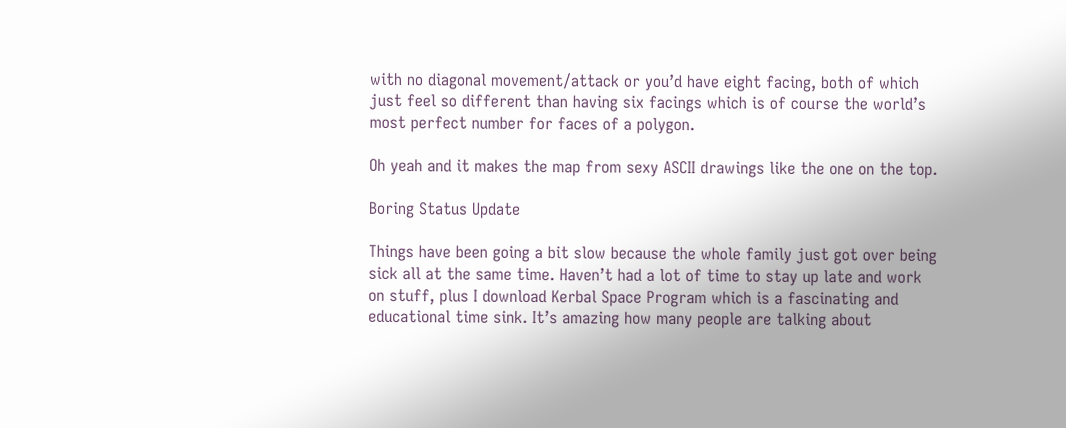with no diagonal movement/attack or you’d have eight facing, both of which just feel so different than having six facings which is of course the world’s most perfect number for faces of a polygon.

Oh yeah and it makes the map from sexy ASCII drawings like the one on the top.

Boring Status Update

Things have been going a bit slow because the whole family just got over being sick all at the same time. Haven’t had a lot of time to stay up late and work on stuff, plus I download Kerbal Space Program which is a fascinating and educational time sink. It’s amazing how many people are talking about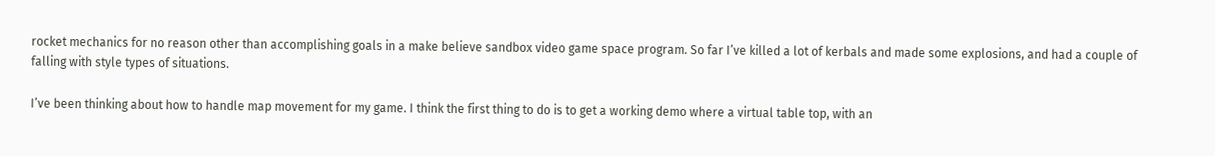rocket mechanics for no reason other than accomplishing goals in a make believe sandbox video game space program. So far I’ve killed a lot of kerbals and made some explosions, and had a couple of falling with style types of situations.

I’ve been thinking about how to handle map movement for my game. I think the first thing to do is to get a working demo where a virtual table top, with an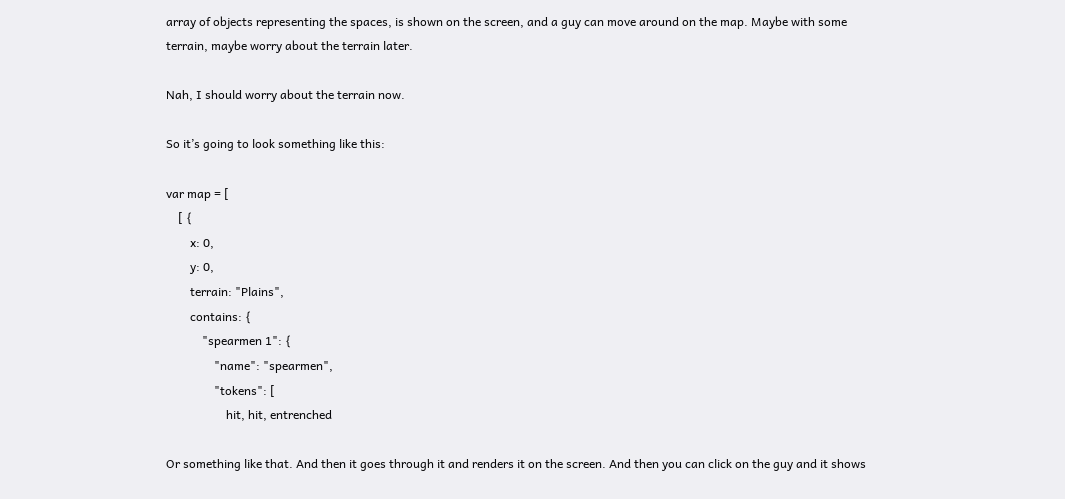array of objects representing the spaces, is shown on the screen, and a guy can move around on the map. Maybe with some terrain, maybe worry about the terrain later.

Nah, I should worry about the terrain now.

So it’s going to look something like this:

var map = [
    [ {
        x: 0,
        y: 0,
        terrain: "Plains",
        contains: {
            "spearmen 1": {
                "name": "spearmen",
                "tokens": [
                    hit, hit, entrenched

Or something like that. And then it goes through it and renders it on the screen. And then you can click on the guy and it shows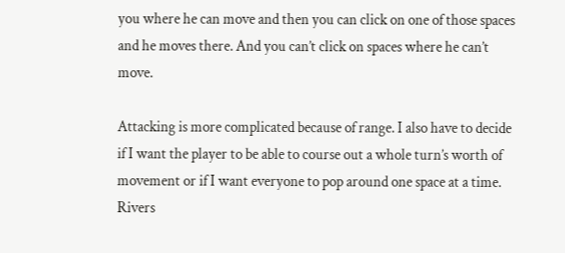you where he can move and then you can click on one of those spaces and he moves there. And you can’t click on spaces where he can’t move.

Attacking is more complicated because of range. I also have to decide if I want the player to be able to course out a whole turn’s worth of movement or if I want everyone to pop around one space at a time. Rivers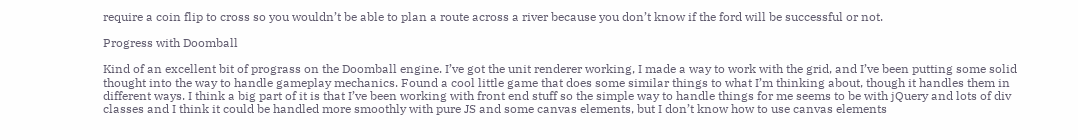require a coin flip to cross so you wouldn’t be able to plan a route across a river because you don’t know if the ford will be successful or not.

Progress with Doomball

Kind of an excellent bit of prograss on the Doomball engine. I’ve got the unit renderer working, I made a way to work with the grid, and I’ve been putting some solid thought into the way to handle gameplay mechanics. Found a cool little game that does some similar things to what I’m thinking about, though it handles them in different ways. I think a big part of it is that I’ve been working with front end stuff so the simple way to handle things for me seems to be with jQuery and lots of div classes and I think it could be handled more smoothly with pure JS and some canvas elements, but I don’t know how to use canvas elements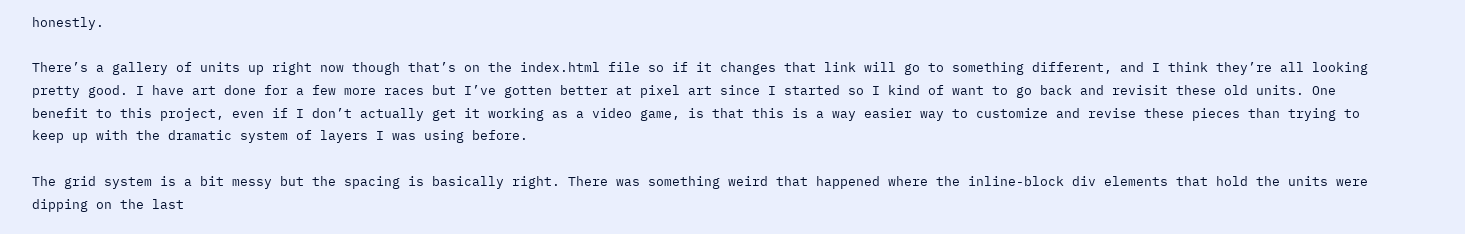honestly.

There’s a gallery of units up right now though that’s on the index.html file so if it changes that link will go to something different, and I think they’re all looking pretty good. I have art done for a few more races but I’ve gotten better at pixel art since I started so I kind of want to go back and revisit these old units. One benefit to this project, even if I don’t actually get it working as a video game, is that this is a way easier way to customize and revise these pieces than trying to keep up with the dramatic system of layers I was using before.

The grid system is a bit messy but the spacing is basically right. There was something weird that happened where the inline-block div elements that hold the units were dipping on the last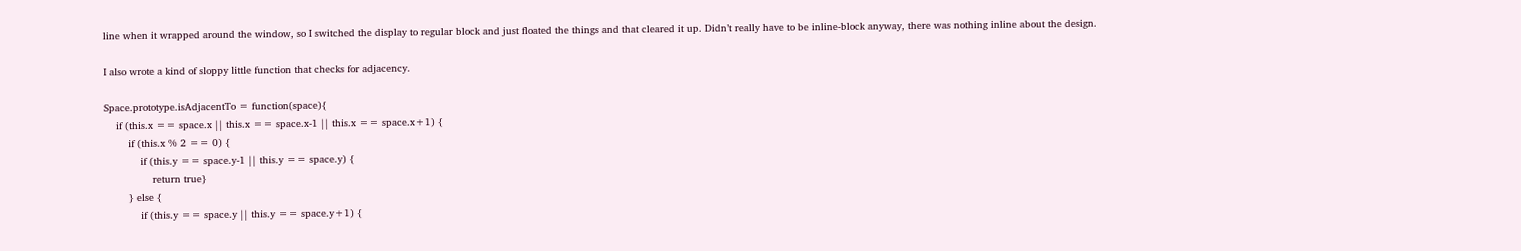line when it wrapped around the window, so I switched the display to regular block and just floated the things and that cleared it up. Didn’t really have to be inline-block anyway, there was nothing inline about the design.

I also wrote a kind of sloppy little function that checks for adjacency.

Space.prototype.isAdjacentTo = function(space){
    if (this.x == space.x || this.x == space.x-1 || this.x == space.x+1) {
        if (this.x % 2 == 0) {
            if (this.y == space.y-1 || this.y == space.y) {
                return true}
        } else {
            if (this.y == space.y || this.y == space.y+1) {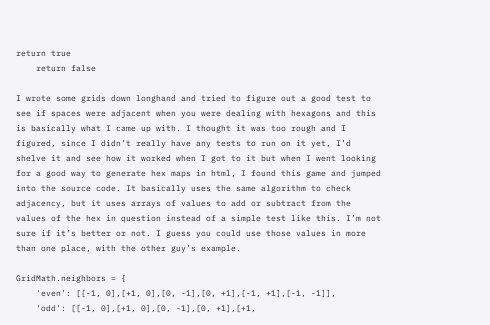return true
    return false

I wrote some grids down longhand and tried to figure out a good test to see if spaces were adjacent when you were dealing with hexagons and this is basically what I came up with. I thought it was too rough and I figured, since I didn’t really have any tests to run on it yet, I’d shelve it and see how it worked when I got to it but when I went looking for a good way to generate hex maps in html, I found this game and jumped into the source code. It basically uses the same algorithm to check adjacency, but it uses arrays of values to add or subtract from the values of the hex in question instead of a simple test like this. I’m not sure if it’s better or not. I guess you could use those values in more than one place, with the other guy’s example.

GridMath.neighbors = {
    'even': [[-1, 0],[+1, 0],[0, -1],[0, +1],[-1, +1],[-1, -1]],
    'odd': [[-1, 0],[+1, 0],[0, -1],[0, +1],[+1,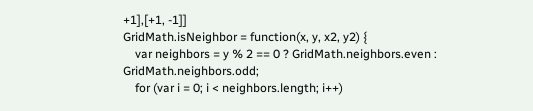+1],[+1, -1]]
GridMath.isNeighbor = function(x, y, x2, y2) {
    var neighbors = y % 2 == 0 ? GridMath.neighbors.even : GridMath.neighbors.odd;
    for (var i = 0; i < neighbors.length; i++)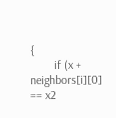{
        if (x + neighbors[i][0] == x2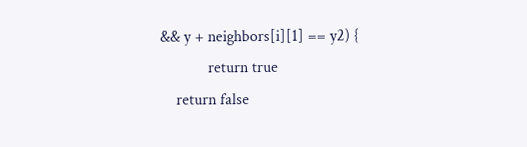&& y + neighbors[i][1] == y2) {
            return true
    return false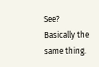See? Basically the same thing.